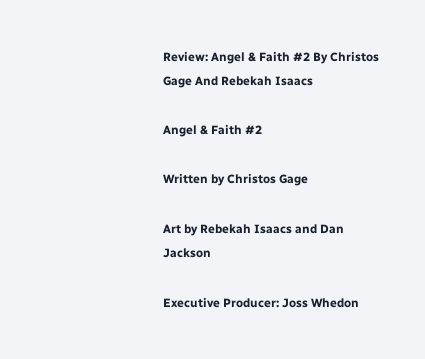Review: Angel & Faith #2 By Christos Gage And Rebekah Isaacs

Angel & Faith #2

Written by Christos Gage

Art by Rebekah Isaacs and Dan Jackson

Executive Producer: Joss Whedon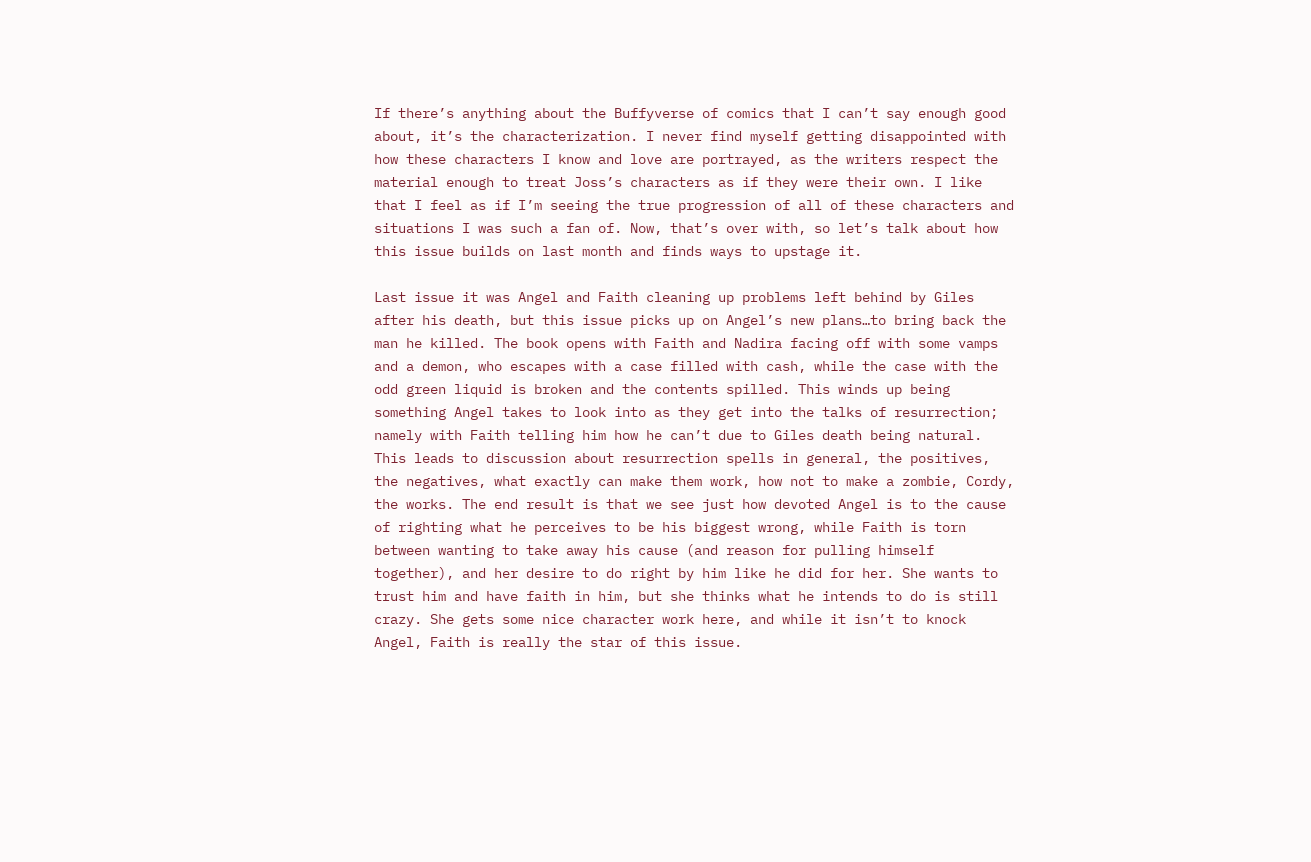If there’s anything about the Buffyverse of comics that I can’t say enough good about, it’s the characterization. I never find myself getting disappointed with how these characters I know and love are portrayed, as the writers respect the material enough to treat Joss’s characters as if they were their own. I like that I feel as if I’m seeing the true progression of all of these characters and situations I was such a fan of. Now, that’s over with, so let’s talk about how this issue builds on last month and finds ways to upstage it.

Last issue it was Angel and Faith cleaning up problems left behind by Giles after his death, but this issue picks up on Angel’s new plans…to bring back the man he killed. The book opens with Faith and Nadira facing off with some vamps and a demon, who escapes with a case filled with cash, while the case with the odd green liquid is broken and the contents spilled. This winds up being something Angel takes to look into as they get into the talks of resurrection; namely with Faith telling him how he can’t due to Giles death being natural. This leads to discussion about resurrection spells in general, the positives, the negatives, what exactly can make them work, how not to make a zombie, Cordy, the works. The end result is that we see just how devoted Angel is to the cause of righting what he perceives to be his biggest wrong, while Faith is torn between wanting to take away his cause (and reason for pulling himself together), and her desire to do right by him like he did for her. She wants to trust him and have faith in him, but she thinks what he intends to do is still crazy. She gets some nice character work here, and while it isn’t to knock Angel, Faith is really the star of this issue.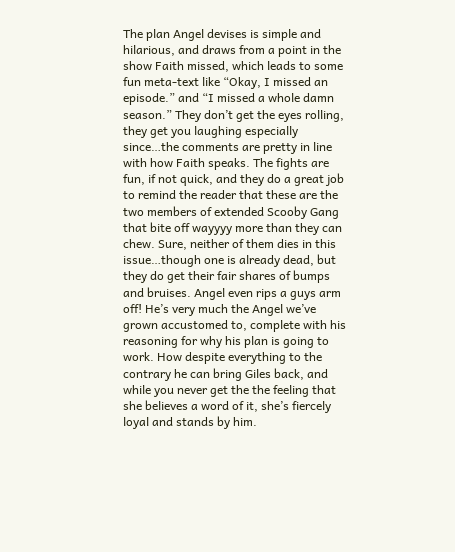The plan Angel devises is simple and hilarious, and draws from a point in the show Faith missed, which leads to some fun meta-text like “Okay, I missed an episode.” and “I missed a whole damn season.” They don’t get the eyes rolling, they get you laughing especially since…the comments are pretty in line with how Faith speaks. The fights are fun, if not quick, and they do a great job to remind the reader that these are the two members of extended Scooby Gang that bite off wayyyy more than they can chew. Sure, neither of them dies in this issue…though one is already dead, but they do get their fair shares of bumps and bruises. Angel even rips a guys arm off! He’s very much the Angel we’ve grown accustomed to, complete with his reasoning for why his plan is going to work. How despite everything to the contrary he can bring Giles back, and while you never get the the feeling that she believes a word of it, she’s fiercely loyal and stands by him.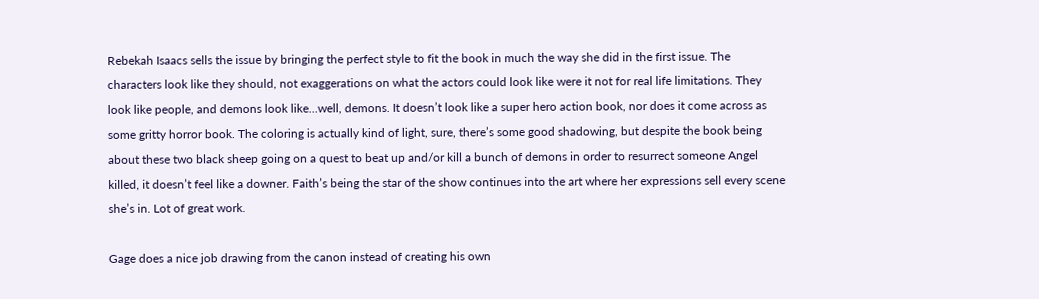Rebekah Isaacs sells the issue by bringing the perfect style to fit the book in much the way she did in the first issue. The characters look like they should, not exaggerations on what the actors could look like were it not for real life limitations. They look like people, and demons look like…well, demons. It doesn’t look like a super hero action book, nor does it come across as some gritty horror book. The coloring is actually kind of light, sure, there’s some good shadowing, but despite the book being about these two black sheep going on a quest to beat up and/or kill a bunch of demons in order to resurrect someone Angel killed, it doesn’t feel like a downer. Faith’s being the star of the show continues into the art where her expressions sell every scene she’s in. Lot of great work.

Gage does a nice job drawing from the canon instead of creating his own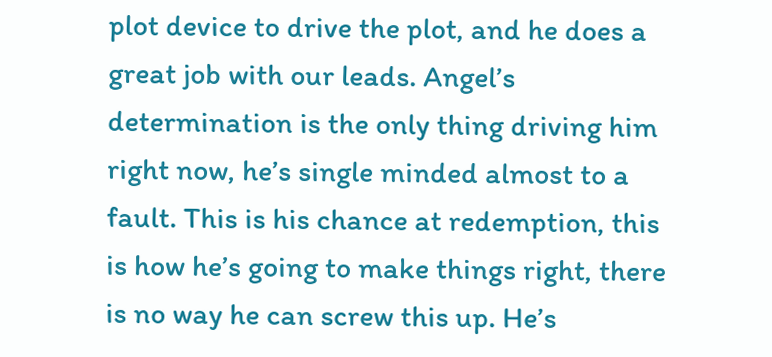plot device to drive the plot, and he does a great job with our leads. Angel’s determination is the only thing driving him right now, he’s single minded almost to a fault. This is his chance at redemption, this is how he’s going to make things right, there is no way he can screw this up. He’s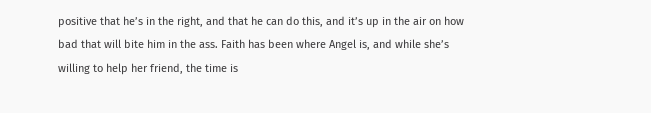positive that he’s in the right, and that he can do this, and it’s up in the air on how bad that will bite him in the ass. Faith has been where Angel is, and while she’s willing to help her friend, the time is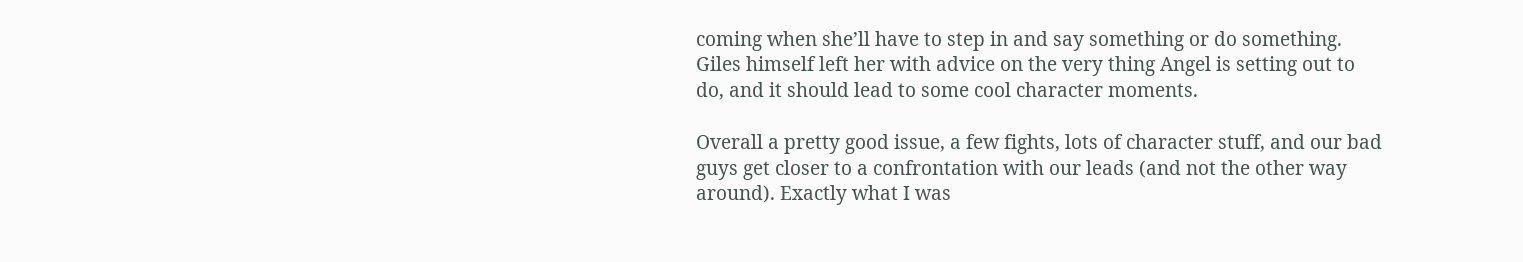coming when she’ll have to step in and say something or do something. Giles himself left her with advice on the very thing Angel is setting out to do, and it should lead to some cool character moments.

Overall a pretty good issue, a few fights, lots of character stuff, and our bad guys get closer to a confrontation with our leads (and not the other way around). Exactly what I was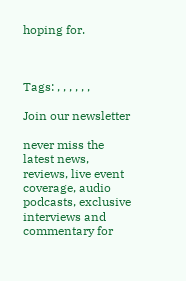hoping for.



Tags: , , , , , ,

Join our newsletter

never miss the latest news, reviews, live event coverage, audio podcasts, exclusive interviews and commentary for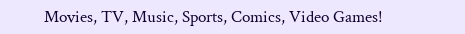Movies, TV, Music, Sports, Comics, Video Games!